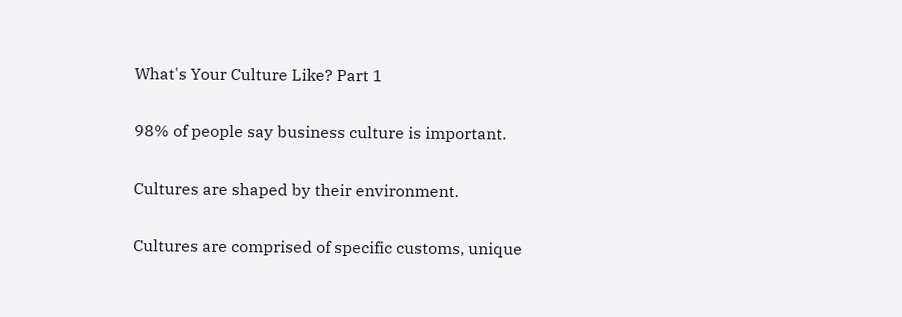What's Your Culture Like? Part 1

98% of people say business culture is important.

Cultures are shaped by their environment.

Cultures are comprised of specific customs, unique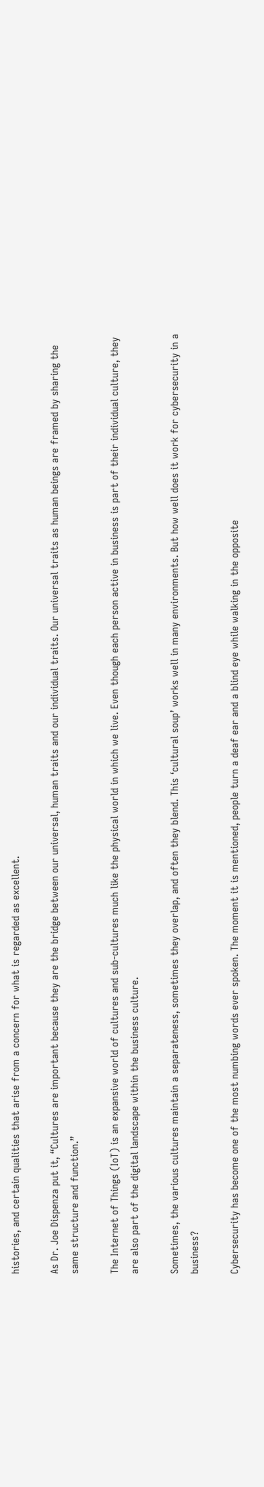histories, and certain qualities that arise from a concern for what is regarded as excellent.

As Dr. Joe Dispenza put it, “Cultures are important because they are the bridge between our universal, human traits and our individual traits. Our universal traits as human beings are framed by sharing the same structure and function.”

The Internet of Things (IoT) is an expansive world of cultures and sub-cultures much like the physical world in which we live. Even though each person active in business is part of their individual culture, they are also part of the digital landscape within the business culture.

Sometimes, the various cultures maintain a separateness, sometimes they overlap, and often they blend. This ‘cultural soup’ works well in many environments. But how well does it work for cybersecurity in a business?

Cybersecurity has become one of the most numbing words ever spoken. The moment it is mentioned, people turn a deaf ear and a blind eye while walking in the opposite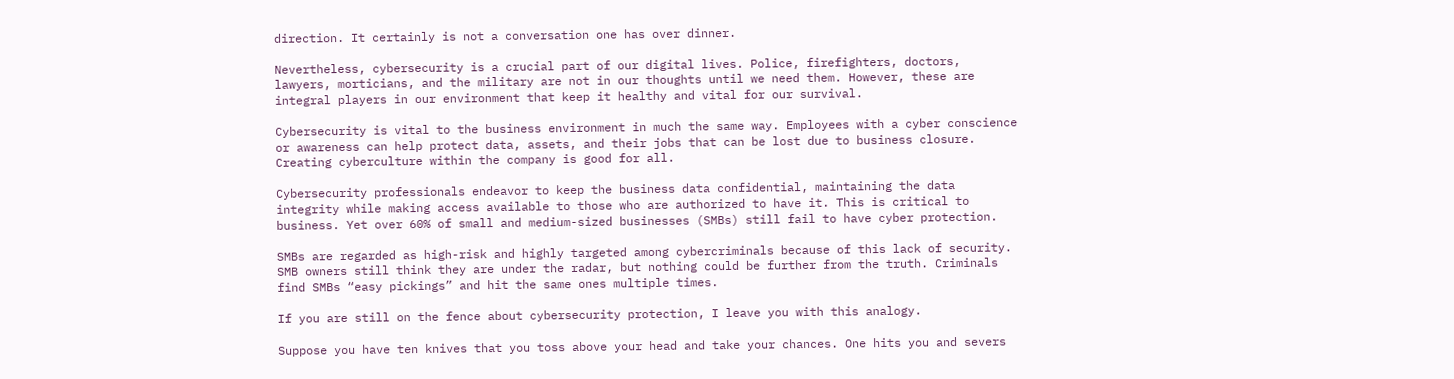direction. It certainly is not a conversation one has over dinner.

Nevertheless, cybersecurity is a crucial part of our digital lives. Police, firefighters, doctors, lawyers, morticians, and the military are not in our thoughts until we need them. However, these are integral players in our environment that keep it healthy and vital for our survival.

Cybersecurity is vital to the business environment in much the same way. Employees with a cyber conscience or awareness can help protect data, assets, and their jobs that can be lost due to business closure. Creating cyberculture within the company is good for all.

Cybersecurity professionals endeavor to keep the business data confidential, maintaining the data integrity while making access available to those who are authorized to have it. This is critical to business. Yet over 60% of small and medium-sized businesses (SMBs) still fail to have cyber protection.

SMBs are regarded as high-risk and highly targeted among cybercriminals because of this lack of security. SMB owners still think they are under the radar, but nothing could be further from the truth. Criminals find SMBs “easy pickings” and hit the same ones multiple times.

If you are still on the fence about cybersecurity protection, I leave you with this analogy.

Suppose you have ten knives that you toss above your head and take your chances. One hits you and severs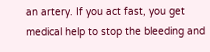an artery. If you act fast, you get medical help to stop the bleeding and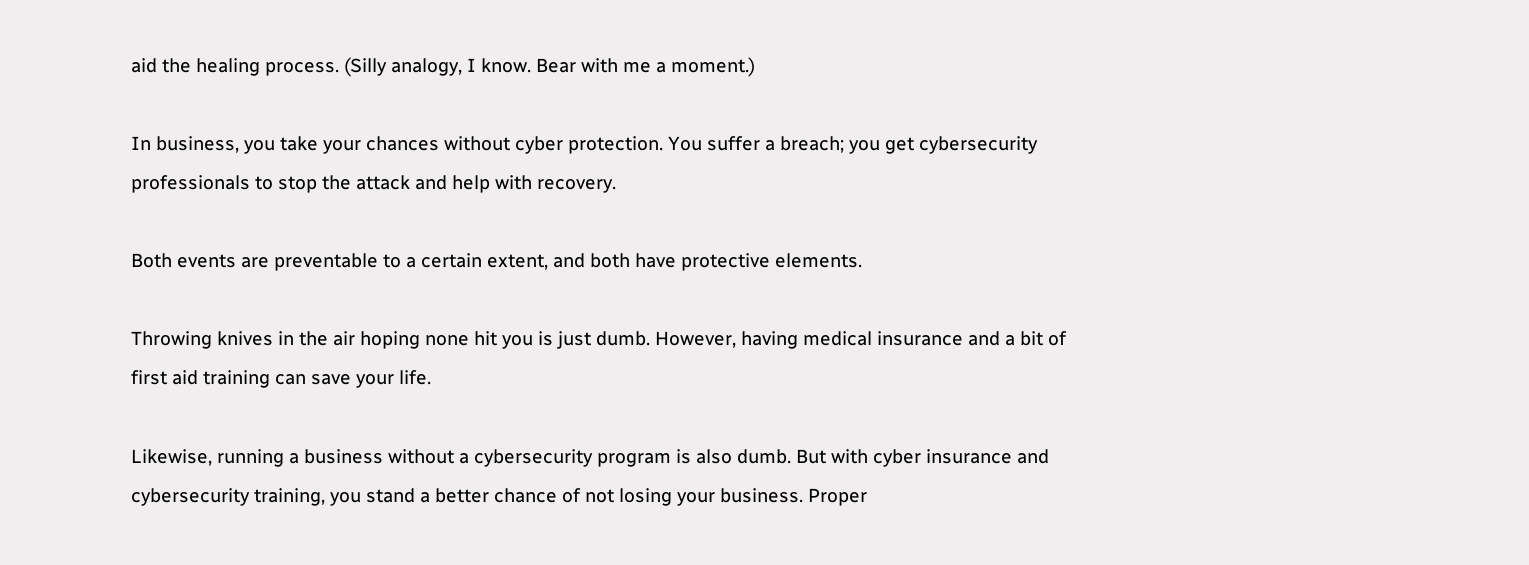aid the healing process. (Silly analogy, I know. Bear with me a moment.)

In business, you take your chances without cyber protection. You suffer a breach; you get cybersecurity professionals to stop the attack and help with recovery.

Both events are preventable to a certain extent, and both have protective elements.

Throwing knives in the air hoping none hit you is just dumb. However, having medical insurance and a bit of first aid training can save your life.

Likewise, running a business without a cybersecurity program is also dumb. But with cyber insurance and cybersecurity training, you stand a better chance of not losing your business. Proper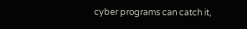cyber programs can catch it,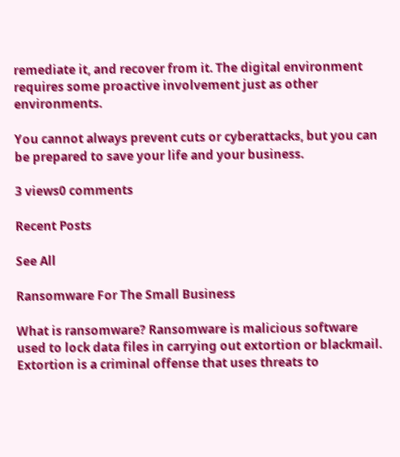remediate it, and recover from it. The digital environment requires some proactive involvement just as other environments.

You cannot always prevent cuts or cyberattacks, but you can be prepared to save your life and your business.

3 views0 comments

Recent Posts

See All

Ransomware For The Small Business

What is ransomware? Ransomware is malicious software used to lock data files in carrying out extortion or blackmail. Extortion is a criminal offense that uses threats to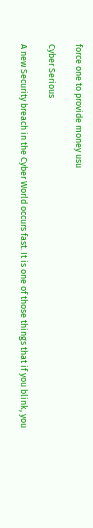force one to provide money usu

Cyber Serious

A new Security breach in the Cyber World occurs fast. It is one of those things that if you blink, you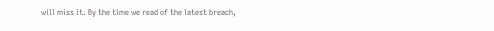will miss it. By the time we read of the latest breach,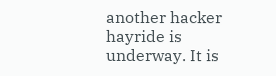another hacker hayride is underway. It is